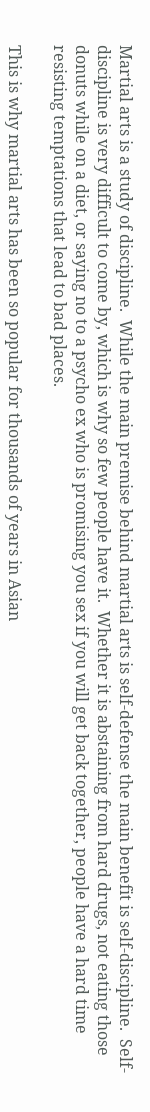Martial arts is a study of discipline.  While the main premise behind martial arts is self-defense the main benefit is self-discipline.  Self-discipline is very difficult to come by, which is why so few people have it.  Whether it is abstaining from hard drugs, not eating those donuts while on a diet, or saying no to a psycho ex who is promising you sex if you will get back together, people have a hard time resisting temptations that lead to bad places.

This is why martial arts has been so popular for thousands of years in Asian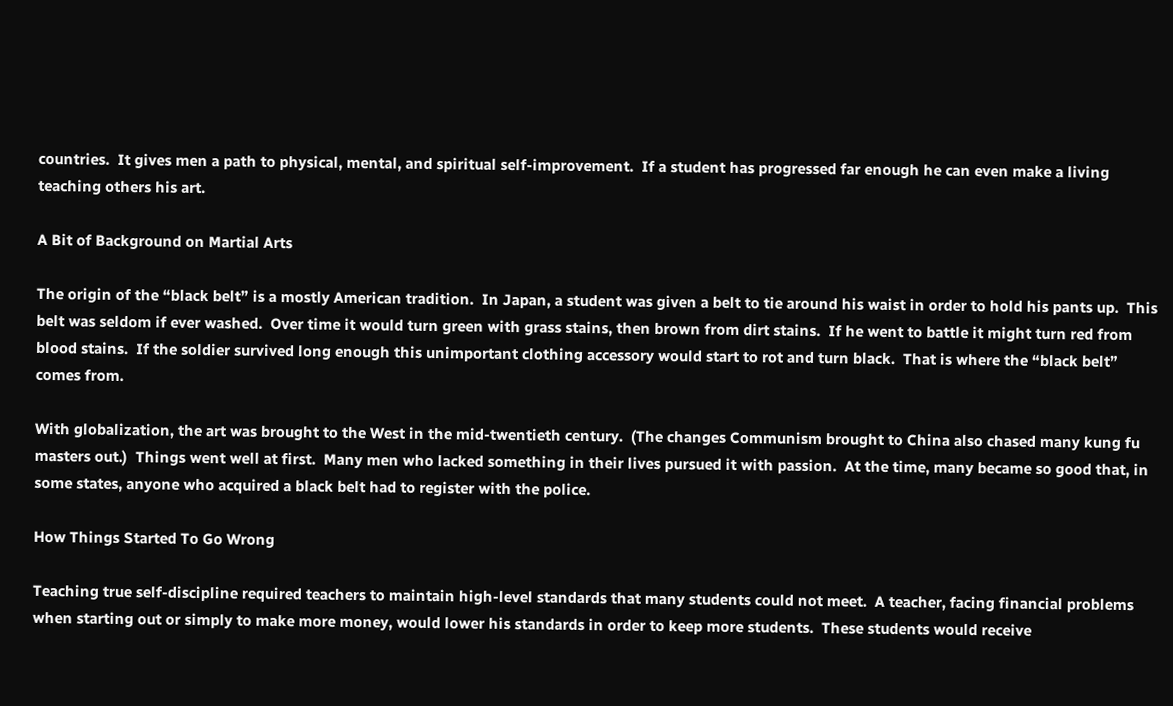countries.  It gives men a path to physical, mental, and spiritual self-improvement.  If a student has progressed far enough he can even make a living teaching others his art.

A Bit of Background on Martial Arts

The origin of the “black belt” is a mostly American tradition.  In Japan, a student was given a belt to tie around his waist in order to hold his pants up.  This belt was seldom if ever washed.  Over time it would turn green with grass stains, then brown from dirt stains.  If he went to battle it might turn red from blood stains.  If the soldier survived long enough this unimportant clothing accessory would start to rot and turn black.  That is where the “black belt” comes from.

With globalization, the art was brought to the West in the mid-twentieth century.  (The changes Communism brought to China also chased many kung fu masters out.)  Things went well at first.  Many men who lacked something in their lives pursued it with passion.  At the time, many became so good that, in some states, anyone who acquired a black belt had to register with the police.

How Things Started To Go Wrong

Teaching true self-discipline required teachers to maintain high-level standards that many students could not meet.  A teacher, facing financial problems when starting out or simply to make more money, would lower his standards in order to keep more students.  These students would receive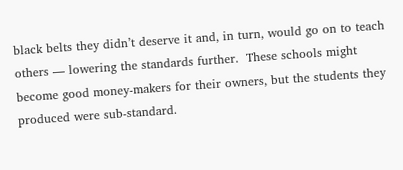black belts they didn’t deserve it and, in turn, would go on to teach others — lowering the standards further.  These schools might become good money-makers for their owners, but the students they produced were sub-standard.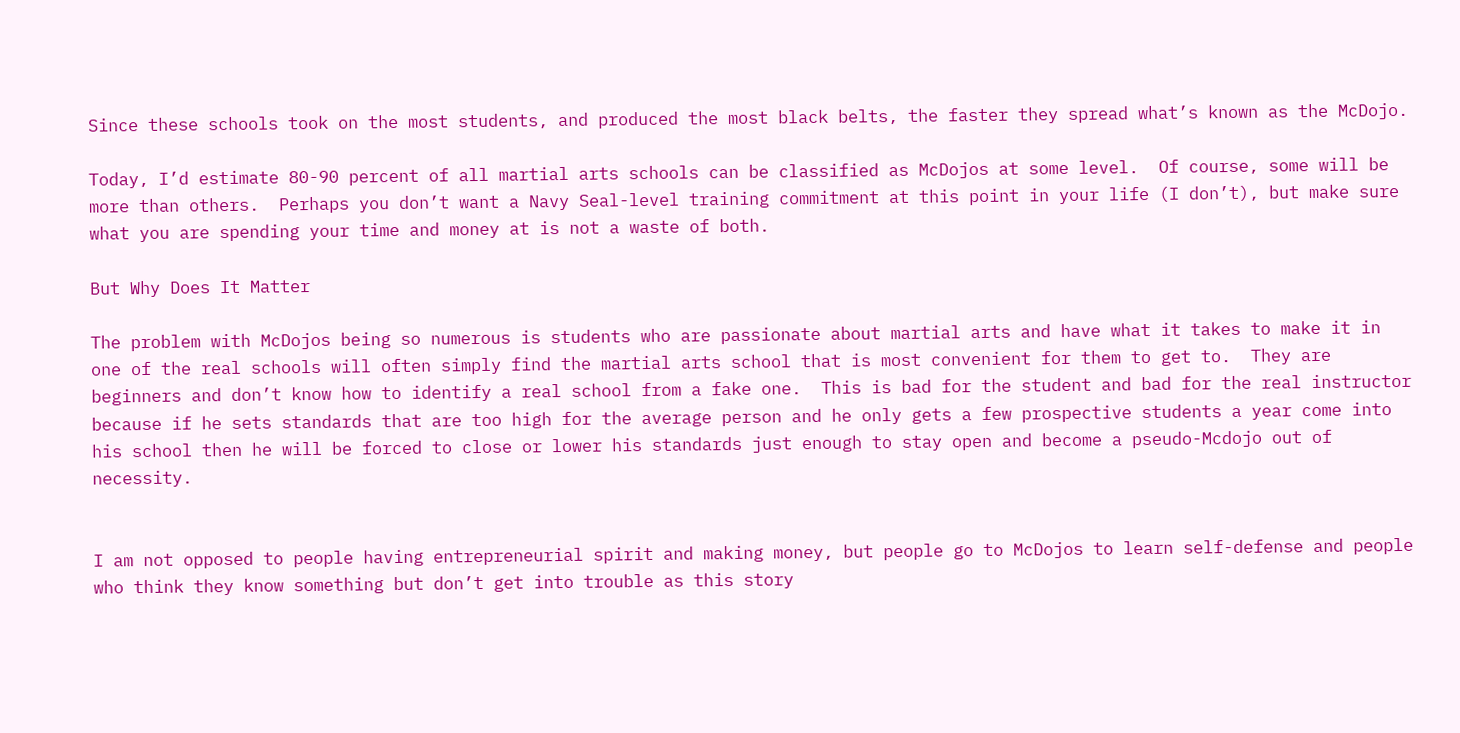Since these schools took on the most students, and produced the most black belts, the faster they spread what’s known as the McDojo.

Today, I’d estimate 80-90 percent of all martial arts schools can be classified as McDojos at some level.  Of course, some will be more than others.  Perhaps you don’t want a Navy Seal-level training commitment at this point in your life (I don’t), but make sure what you are spending your time and money at is not a waste of both.

But Why Does It Matter

The problem with McDojos being so numerous is students who are passionate about martial arts and have what it takes to make it in one of the real schools will often simply find the martial arts school that is most convenient for them to get to.  They are beginners and don’t know how to identify a real school from a fake one.  This is bad for the student and bad for the real instructor because if he sets standards that are too high for the average person and he only gets a few prospective students a year come into his school then he will be forced to close or lower his standards just enough to stay open and become a pseudo-Mcdojo out of necessity.


I am not opposed to people having entrepreneurial spirit and making money, but people go to McDojos to learn self-defense and people who think they know something but don’t get into trouble as this story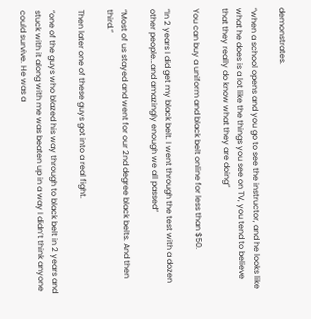demonstrates.

“when a school opens and you go to see the instructor, and he looks like what he does is a lot like the things you see on TV, you tend to believe that they really do know what they are doing”

You can buy a uniform and black belt online for less than $50.

“In 2 years I did get my black belt. I went through the test with a dozen other people…and amazingly enough we all passed”

“Most of us stayed and went for our 2nd degree black belts. And then third.”

Then later one of these guys got into a real fight.

“one of the guys who blazed his way through to black belt in 2 years and stuck with it along with me was beaten up in a way I didn’t think anyone could survive. He was a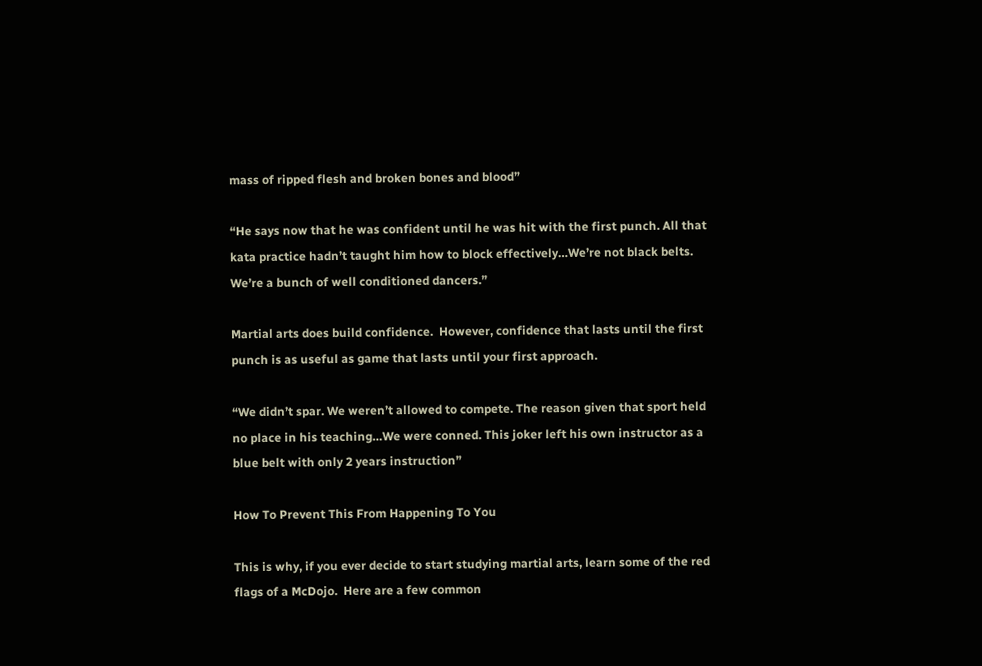mass of ripped flesh and broken bones and blood”

“He says now that he was confident until he was hit with the first punch. All that kata practice hadn’t taught him how to block effectively…We’re not black belts. We’re a bunch of well conditioned dancers.”

Martial arts does build confidence.  However, confidence that lasts until the first punch is as useful as game that lasts until your first approach.

“We didn’t spar. We weren’t allowed to compete. The reason given that sport held no place in his teaching…We were conned. This joker left his own instructor as a blue belt with only 2 years instruction”

How To Prevent This From Happening To You

This is why, if you ever decide to start studying martial arts, learn some of the red flags of a McDojo.  Here are a few common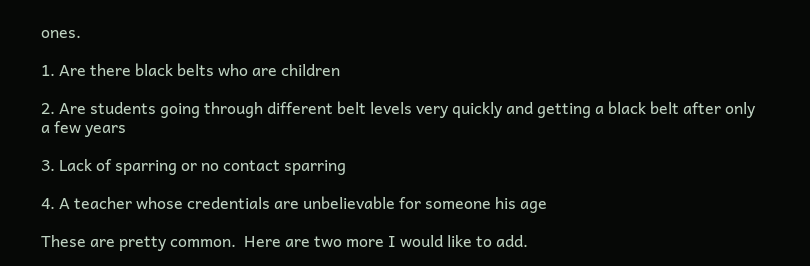ones.

1. Are there black belts who are children

2. Are students going through different belt levels very quickly and getting a black belt after only a few years

3. Lack of sparring or no contact sparring

4. A teacher whose credentials are unbelievable for someone his age

These are pretty common.  Here are two more I would like to add.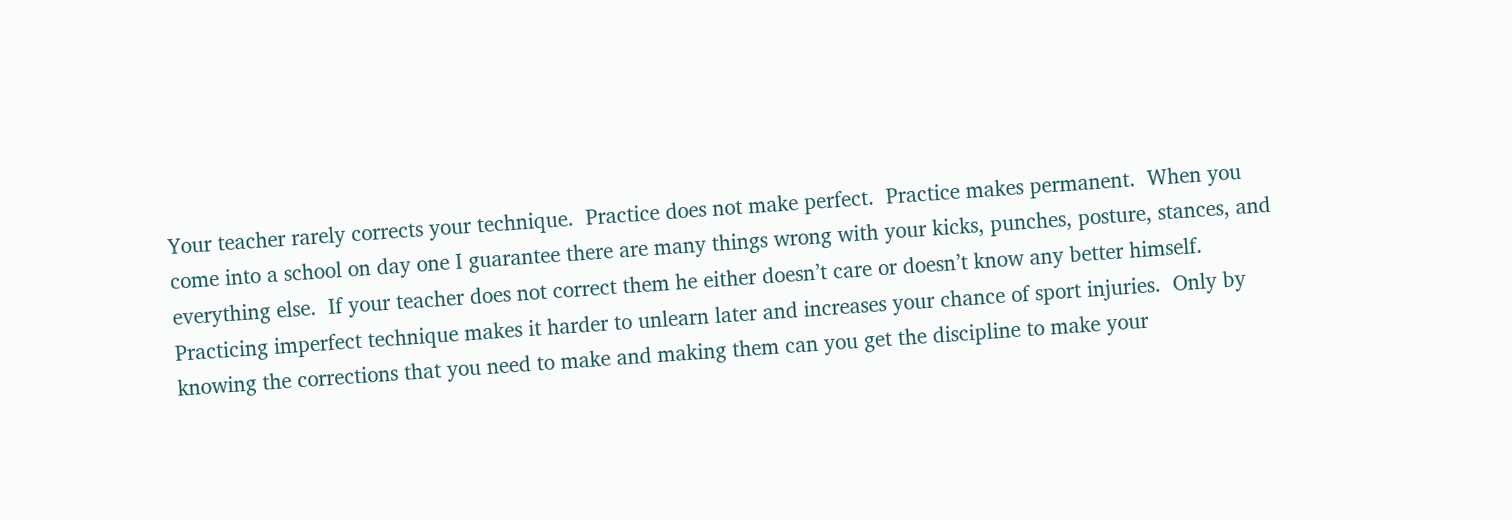Your teacher rarely corrects your technique.  Practice does not make perfect.  Practice makes permanent.  When you come into a school on day one I guarantee there are many things wrong with your kicks, punches, posture, stances, and everything else.  If your teacher does not correct them he either doesn’t care or doesn’t know any better himself.  Practicing imperfect technique makes it harder to unlearn later and increases your chance of sport injuries.  Only by knowing the corrections that you need to make and making them can you get the discipline to make your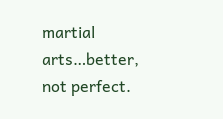martial arts…better, not perfect.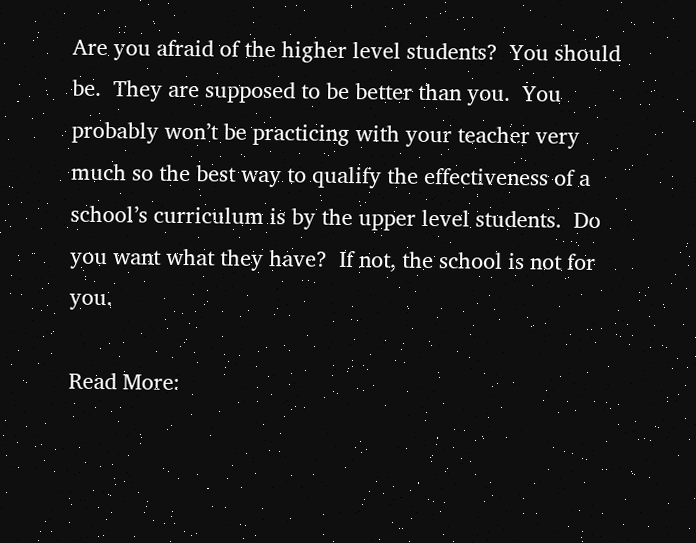Are you afraid of the higher level students?  You should be.  They are supposed to be better than you.  You probably won’t be practicing with your teacher very much so the best way to qualify the effectiveness of a school’s curriculum is by the upper level students.  Do you want what they have?  If not, the school is not for you.

Read More: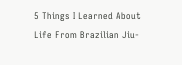5 Things I Learned About Life From Brazilian Jiu-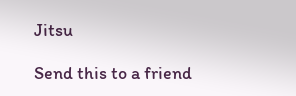Jitsu

Send this to a friend